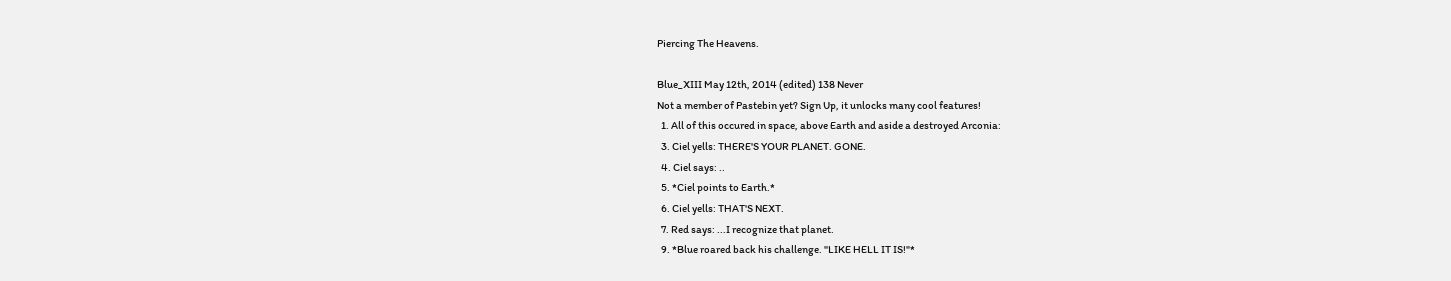Piercing The Heavens.

Blue_XIII May 12th, 2014 (edited) 138 Never
Not a member of Pastebin yet? Sign Up, it unlocks many cool features!
  1. All of this occured in space, above Earth and aside a destroyed Arconia:
  3. Ciel yells: THERE'S YOUR PLANET. GONE.
  4. Ciel says: ..
  5. *Ciel points to Earth.*
  6. Ciel yells: THAT'S NEXT.
  7. Red says: ...I recognize that planet.
  9. *Blue roared back his challenge. "LIKE HELL IT IS!"*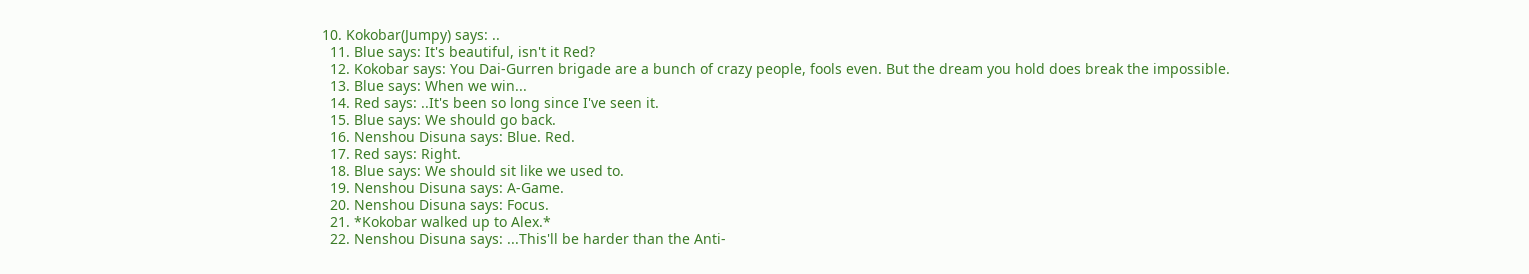10. Kokobar(Jumpy) says: ..
  11. Blue says: It's beautiful, isn't it Red?
  12. Kokobar says: You Dai-Gurren brigade are a bunch of crazy people, fools even. But the dream you hold does break the impossible.
  13. Blue says: When we win...
  14. Red says: ..It's been so long since I've seen it.
  15. Blue says: We should go back.
  16. Nenshou Disuna says: Blue. Red.
  17. Red says: Right.
  18. Blue says: We should sit like we used to.
  19. Nenshou Disuna says: A-Game.
  20. Nenshou Disuna says: Focus.
  21. *Kokobar walked up to Alex.*
  22. Nenshou Disuna says: ...This'll be harder than the Anti-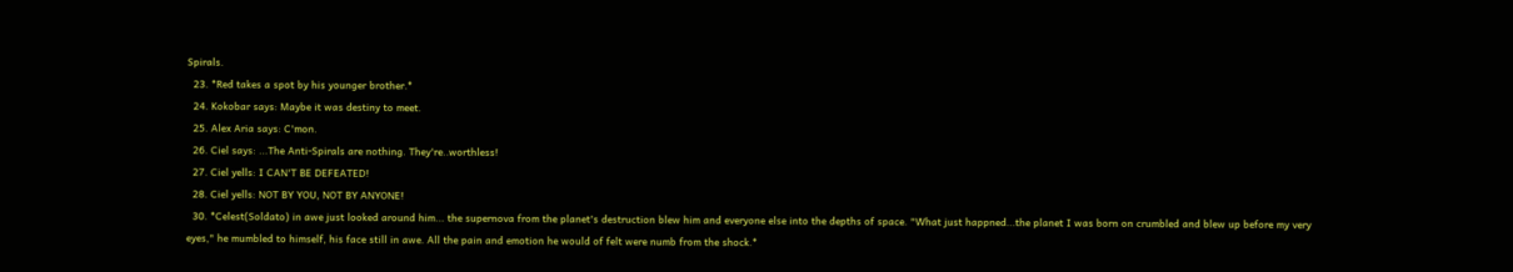Spirals.
  23. *Red takes a spot by his younger brother.*
  24. Kokobar says: Maybe it was destiny to meet.
  25. Alex Aria says: C'mon.
  26. Ciel says: ...The Anti-Spirals are nothing. They're..worthless!
  27. Ciel yells: I CAN'T BE DEFEATED!
  28. Ciel yells: NOT BY YOU, NOT BY ANYONE!
  30. *Celest(Soldato) in awe just looked around him... the supernova from the planet's destruction blew him and everyone else into the depths of space. "What just happned...the planet I was born on crumbled and blew up before my very eyes," he mumbled to himself, his face still in awe. All the pain and emotion he would of felt were numb from the shock.*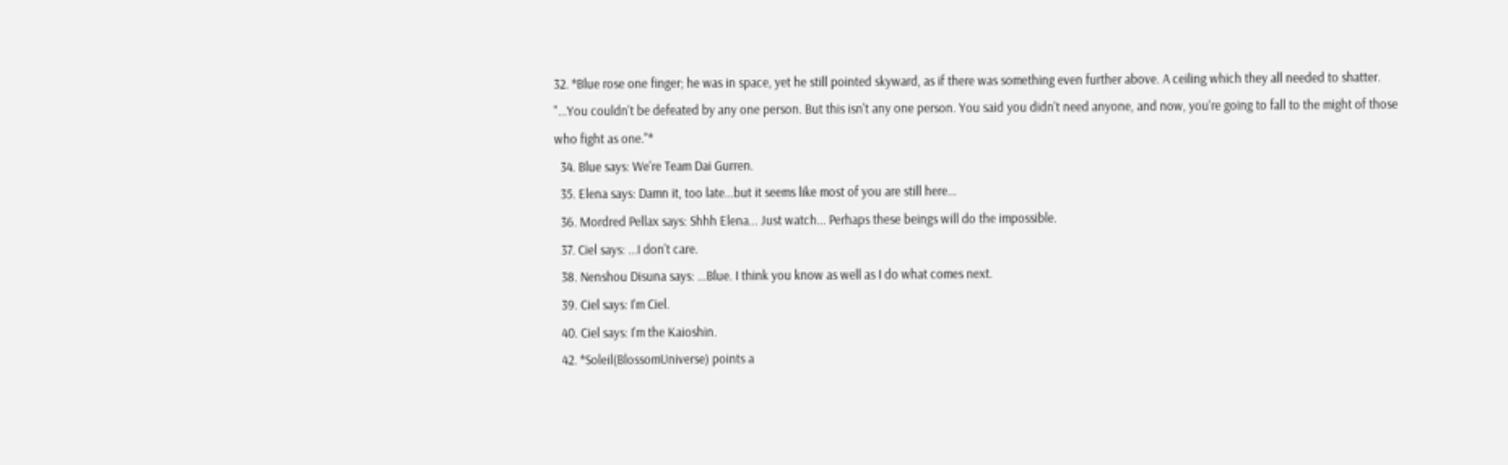32. *Blue rose one finger; he was in space, yet he still pointed skyward, as if there was something even further above. A ceiling which they all needed to shatter. "...You couldn't be defeated by any one person. But this isn't any one person. You said you didn't need anyone, and now, you're going to fall to the might of those who fight as one."*
  34. Blue says: We're Team Dai Gurren.
  35. Elena says: Damn it, too late...but it seems like most of you are still here...
  36. Mordred Pellax says: Shhh Elena... Just watch... Perhaps these beings will do the impossible.
  37. Ciel says: ...I don't care.
  38. Nenshou Disuna says: ...Blue. I think you know as well as I do what comes next.
  39. Ciel says: I'm Ciel.
  40. Ciel says: I'm the Kaioshin.
  42. *Soleil(BlossomUniverse) points a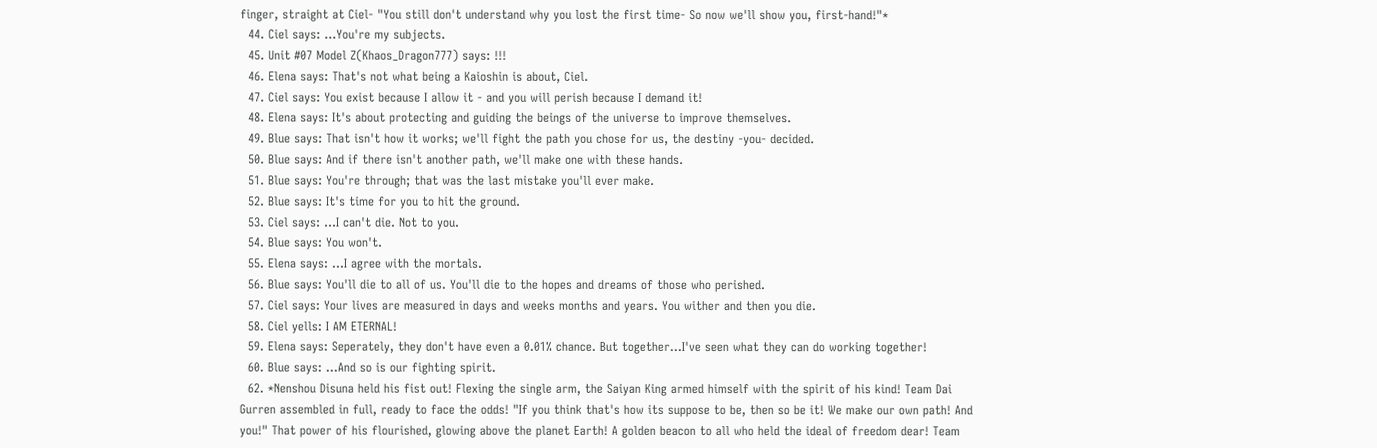finger, straight at Ciel- "You still don't understand why you lost the first time- So now we'll show you, first-hand!"*
  44. Ciel says: ...You're my subjects.
  45. Unit #07 Model Z(Khaos_Dragon777) says: !!!
  46. Elena says: That's not what being a Kaioshin is about, Ciel.
  47. Ciel says: You exist because I allow it - and you will perish because I demand it!
  48. Elena says: It's about protecting and guiding the beings of the universe to improve themselves.
  49. Blue says: That isn't how it works; we'll fight the path you chose for us, the destiny -you- decided.
  50. Blue says: And if there isn't another path, we'll make one with these hands.
  51. Blue says: You're through; that was the last mistake you'll ever make.
  52. Blue says: It's time for you to hit the ground.
  53. Ciel says: ...I can't die. Not to you.
  54. Blue says: You won't.
  55. Elena says: ...I agree with the mortals.
  56. Blue says: You'll die to all of us. You'll die to the hopes and dreams of those who perished.
  57. Ciel says: Your lives are measured in days and weeks months and years. You wither and then you die.
  58. Ciel yells: I AM ETERNAL!
  59. Elena says: Seperately, they don't have even a 0.01% chance. But together...I've seen what they can do working together!
  60. Blue says: ...And so is our fighting spirit.
  62. *Nenshou Disuna held his fist out! Flexing the single arm, the Saiyan King armed himself with the spirit of his kind! Team Dai Gurren assembled in full, ready to face the odds! "If you think that's how its suppose to be, then so be it! We make our own path! And you!" That power of his flourished, glowing above the planet Earth! A golden beacon to all who held the ideal of freedom dear! Team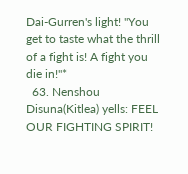Dai-Gurren's light! "You get to taste what the thrill of a fight is! A fight you die in!"*
  63. Nenshou Disuna(Kitlea) yells: FEEL OUR FIGHTING SPIRIT!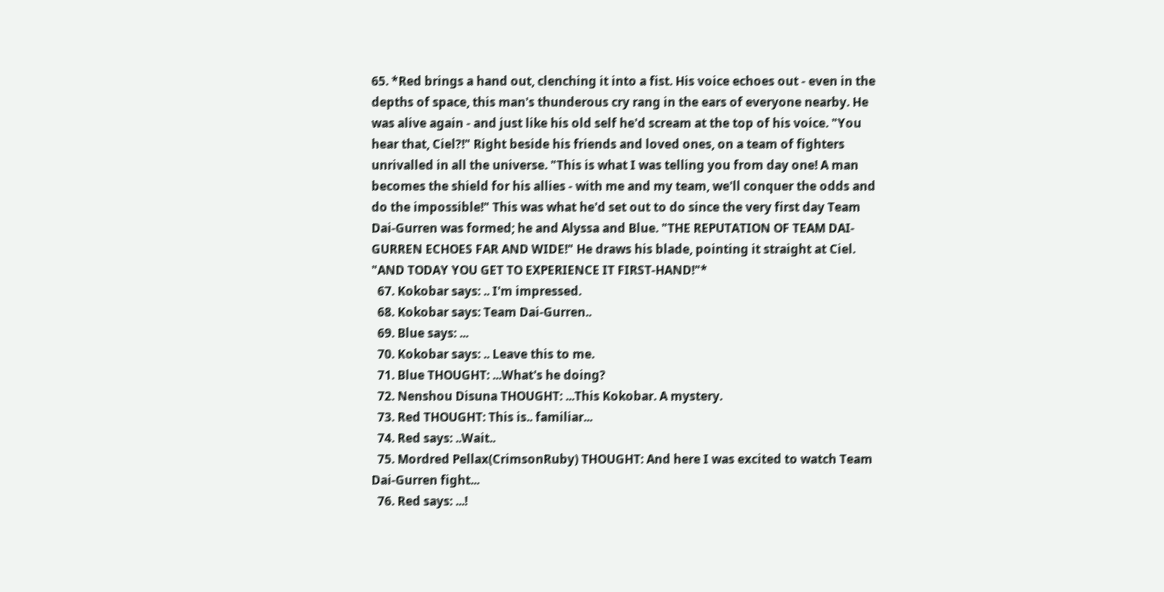65. *Red brings a hand out, clenching it into a fist. His voice echoes out - even in the depths of space, this man's thunderous cry rang in the ears of everyone nearby. He was alive again - and just like his old self he'd scream at the top of his voice. "You hear that, Ciel?!" Right beside his friends and loved ones, on a team of fighters unrivalled in all the universe. "This is what I was telling you from day one! A man becomes the shield for his allies - with me and my team, we'll conquer the odds and do the impossible!" This was what he'd set out to do since the very first day Team Dai-Gurren was formed; he and Alyssa and Blue. "THE REPUTATION OF TEAM DAI-GURREN ECHOES FAR AND WIDE!" He draws his blade, pointing it straight at Ciel. "AND TODAY YOU GET TO EXPERIENCE IT FIRST-HAND!"*
  67. Kokobar says: .. I'm impressed.
  68. Kokobar says: Team Dai-Gurren..
  69. Blue says: ...
  70. Kokobar says: .. Leave this to me.
  71. Blue THOUGHT: ...What's he doing?
  72. Nenshou Disuna THOUGHT: ...This Kokobar. A mystery.
  73. Red THOUGHT: This is.. familiar...
  74. Red says: ..Wait..
  75. Mordred Pellax(CrimsonRuby) THOUGHT: And here I was excited to watch Team Dai-Gurren fight...
  76. Red says: ...!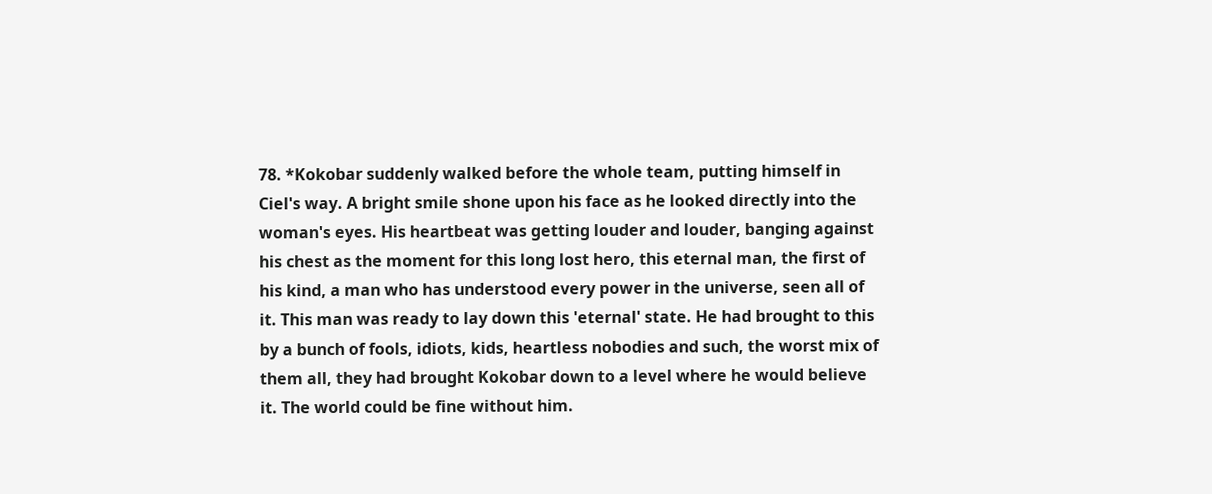78. *Kokobar suddenly walked before the whole team, putting himself in Ciel's way. A bright smile shone upon his face as he looked directly into the woman's eyes. His heartbeat was getting louder and louder, banging against his chest as the moment for this long lost hero, this eternal man, the first of his kind, a man who has understood every power in the universe, seen all of it. This man was ready to lay down this 'eternal' state. He had brought to this by a bunch of fools, idiots, kids, heartless nobodies and such, the worst mix of them all, they had brought Kokobar down to a level where he would believe it. The world could be fine without him.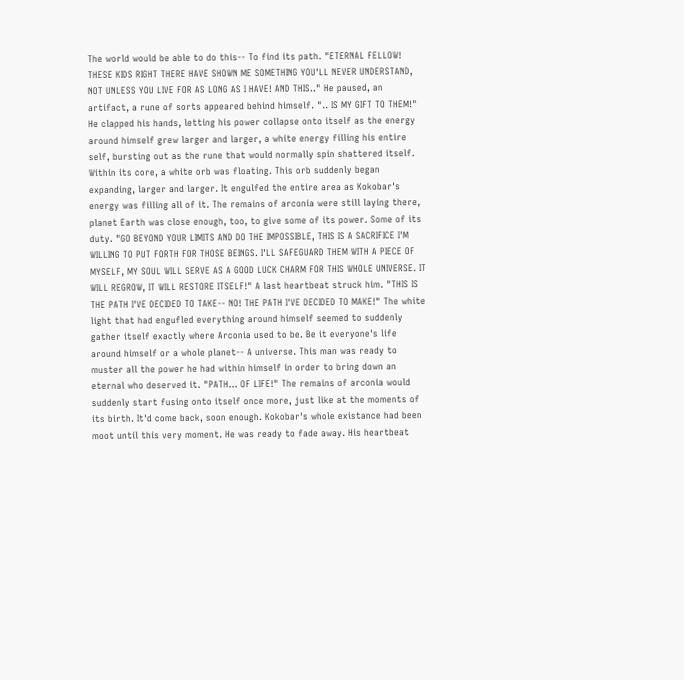The world would be able to do this-- To find its path. "ETERNAL FELLOW! THESE KIDS RIGHT THERE HAVE SHOWN ME SOMETHING YOU'LL NEVER UNDERSTAND, NOT UNLESS YOU LIVE FOR AS LONG AS I HAVE! AND THIS.." He paused, an artifact, a rune of sorts appeared behind himself. ".. IS MY GIFT TO THEM!" He clapped his hands, letting his power collapse onto itself as the energy around himself grew larger and larger, a white energy filling his entire self, bursting out as the rune that would normally spin shattered itself. Within its core, a white orb was floating. This orb suddenly began expanding, larger and larger. It engulfed the entire area as Kokobar's energy was filling all of it. The remains of arconia were still laying there, planet Earth was close enough, too, to give some of its power. Some of its duty. "GO BEYOND YOUR LIMITS AND DO THE IMPOSSIBLE, THIS IS A SACRIFICE I'M WILLING TO PUT FORTH FOR THOSE BEINGS. I'LL SAFEGUARD THEM WITH A PIECE OF MYSELF, MY SOUL WILL SERVE AS A GOOD LUCK CHARM FOR THIS WHOLE UNIVERSE. IT WILL REGROW, IT WILL RESTORE ITSELF!" A last heartbeat struck him. "THIS IS THE PATH I'VE DECIDED TO TAKE-- NO! THE PATH I'VE DECIDED TO MAKE!" The white light that had engufled everything around himself seemed to suddenly gather itself exactly where Arconia used to be. Be it everyone's life around himself or a whole planet-- A universe. This man was ready to muster all the power he had within himself in order to bring down an eternal who deserved it. "PATH... OF LIFE!" The remains of arconia would suddenly start fusing onto itself once more, just like at the moments of its birth. It'd come back, soon enough. Kokobar's whole existance had been moot until this very moment. He was ready to fade away. His heartbeat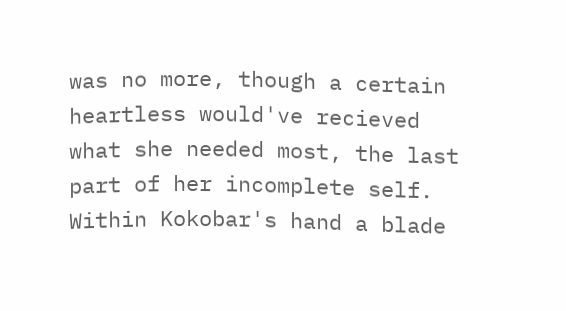was no more, though a certain heartless would've recieved what she needed most, the last part of her incomplete self. Within Kokobar's hand a blade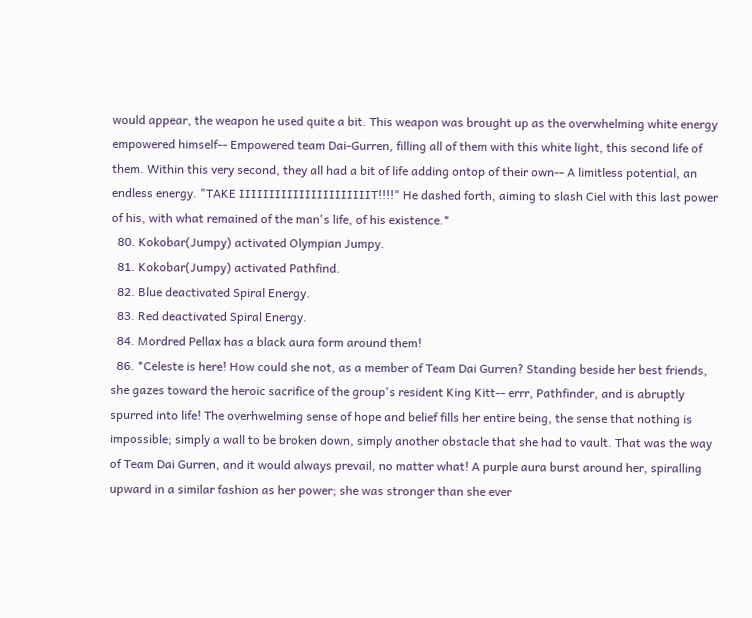would appear, the weapon he used quite a bit. This weapon was brought up as the overwhelming white energy empowered himself-- Empowered team Dai-Gurren, filling all of them with this white light, this second life of them. Within this very second, they all had a bit of life adding ontop of their own-- A limitless potential, an endless energy. "TAKE IIIIIIIIIIIIIIIIIIIIIIT!!!!" He dashed forth, aiming to slash Ciel with this last power of his, with what remained of the man's life, of his existence.*
  80. Kokobar(Jumpy) activated Olympian Jumpy.
  81. Kokobar(Jumpy) activated Pathfind.
  82. Blue deactivated Spiral Energy.
  83. Red deactivated Spiral Energy.
  84. Mordred Pellax has a black aura form around them!
  86. *Celeste is here! How could she not, as a member of Team Dai Gurren? Standing beside her best friends, she gazes toward the heroic sacrifice of the group's resident King Kitt-- errr, Pathfinder, and is abruptly spurred into life! The overhwelming sense of hope and belief fills her entire being, the sense that nothing is impossible; simply a wall to be broken down, simply another obstacle that she had to vault. That was the way of Team Dai Gurren, and it would always prevail, no matter what! A purple aura burst around her, spiralling upward in a similar fashion as her power; she was stronger than she ever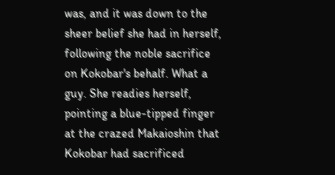was, and it was down to the sheer belief she had in herself, following the noble sacrifice on Kokobar's behalf. What a guy. She readies herself, pointing a blue-tipped finger at the crazed Makaioshin that Kokobar had sacrificed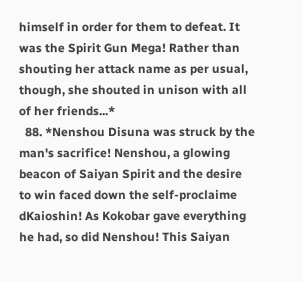himself in order for them to defeat. It was the Spirit Gun Mega! Rather than shouting her attack name as per usual, though, she shouted in unison with all of her friends...*
  88. *Nenshou Disuna was struck by the man's sacrifice! Nenshou, a glowing beacon of Saiyan Spirit and the desire to win faced down the self-proclaime dKaioshin! As Kokobar gave everything he had, so did Nenshou! This Saiyan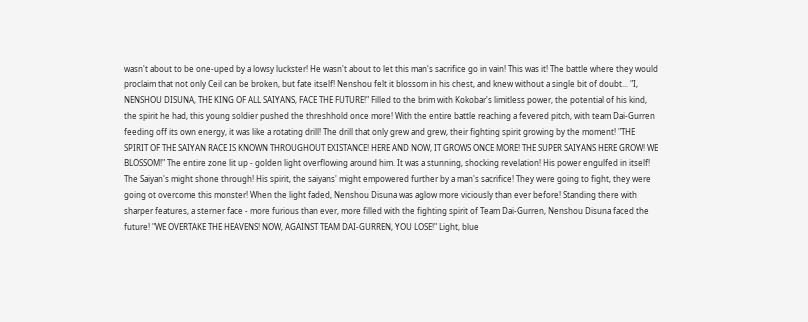wasn't about to be one-uped by a lowsy luckster! He wasn't about to let this man's sacrifice go in vain! This was it! The battle where they would proclaim that not only Ceil can be broken, but fate itself! Nenshou felt it blossom in his chest, and knew without a single bit of doubt... "I, NENSHOU DISUNA, THE KING OF ALL SAIYANS, FACE THE FUTURE!" Filled to the brim with Kokobar's limitless power, the potential of his kind, the spirit he had, this young soldier pushed the threshhold once more! With the entire battle reaching a fevered pitch, with team Dai-Gurren feeding off its own energy, it was like a rotating drill! The drill that only grew and grew, their fighting spirit growing by the moment! "THE SPIRIT OF THE SAIYAN RACE IS KNOWN THROUGHOUT EXISTANCE! HERE AND NOW, IT GROWS ONCE MORE! THE SUPER SAIYANS HERE GROW! WE BLOSSOM!" The entire zone lit up - golden light overflowing around him. It was a stunning, shocking revelation! His power engulfed in itself! The Saiyan's might shone through! His spirit, the saiyans' might empowered further by a man's sacrifice! They were going to fight, they were going ot overcome this monster! When the light faded, Nenshou Disuna was aglow more viciously than ever before! Standing there with sharper features, a sterner face - more furious than ever, more filled with the fighting spirit of Team Dai-Gurren, Nenshou Disuna faced the future! "WE OVERTAKE THE HEAVENS! NOW, AGAINST TEAM DAI-GURREN, YOU LOSE!" Light, blue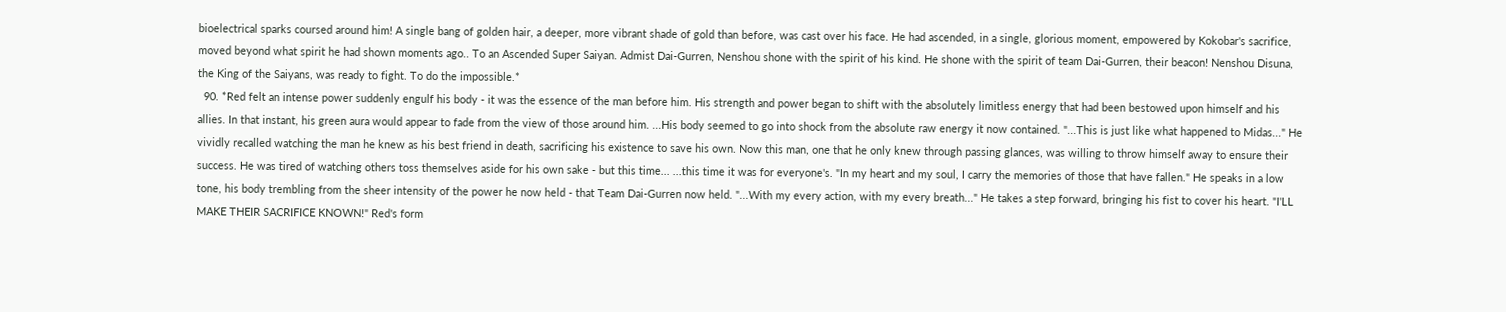bioelectrical sparks coursed around him! A single bang of golden hair, a deeper, more vibrant shade of gold than before, was cast over his face. He had ascended, in a single, glorious moment, empowered by Kokobar's sacrifice, moved beyond what spirit he had shown moments ago.. To an Ascended Super Saiyan. Admist Dai-Gurren, Nenshou shone with the spirit of his kind. He shone with the spirit of team Dai-Gurren, their beacon! Nenshou Disuna, the King of the Saiyans, was ready to fight. To do the impossible.*
  90. *Red felt an intense power suddenly engulf his body - it was the essence of the man before him. His strength and power began to shift with the absolutely limitless energy that had been bestowed upon himself and his allies. In that instant, his green aura would appear to fade from the view of those around him. ...His body seemed to go into shock from the absolute raw energy it now contained. "...This is just like what happened to Midas..." He vividly recalled watching the man he knew as his best friend in death, sacrificing his existence to save his own. Now this man, one that he only knew through passing glances, was willing to throw himself away to ensure their success. He was tired of watching others toss themselves aside for his own sake - but this time... ...this time it was for everyone's. "In my heart and my soul, I carry the memories of those that have fallen." He speaks in a low tone, his body trembling from the sheer intensity of the power he now held - that Team Dai-Gurren now held. "...With my every action, with my every breath..." He takes a step forward, bringing his fist to cover his heart. "I'LL MAKE THEIR SACRIFICE KNOWN!" Red's form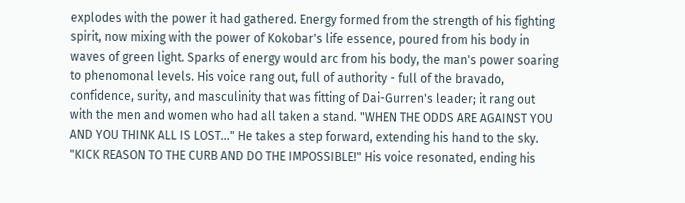explodes with the power it had gathered. Energy formed from the strength of his fighting spirit, now mixing with the power of Kokobar's life essence, poured from his body in waves of green light. Sparks of energy would arc from his body, the man's power soaring to phenomonal levels. His voice rang out, full of authority - full of the bravado, confidence, surity, and masculinity that was fitting of Dai-Gurren's leader; it rang out with the men and women who had all taken a stand. "WHEN THE ODDS ARE AGAINST YOU AND YOU THINK ALL IS LOST..." He takes a step forward, extending his hand to the sky. "KICK REASON TO THE CURB AND DO THE IMPOSSIBLE!" His voice resonated, ending his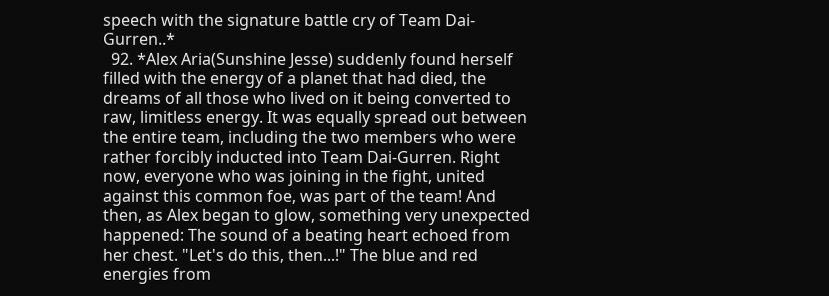speech with the signature battle cry of Team Dai-Gurren..*
  92. *Alex Aria(Sunshine Jesse) suddenly found herself filled with the energy of a planet that had died, the dreams of all those who lived on it being converted to raw, limitless energy. It was equally spread out between the entire team, including the two members who were rather forcibly inducted into Team Dai-Gurren. Right now, everyone who was joining in the fight, united against this common foe, was part of the team! And then, as Alex began to glow, something very unexpected happened: The sound of a beating heart echoed from her chest. "Let's do this, then...!" The blue and red energies from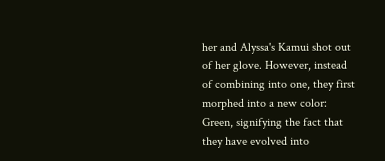her and Alyssa's Kamui shot out of her glove. However, instead of combining into one, they first morphed into a new color: Green, signifying the fact that they have evolved into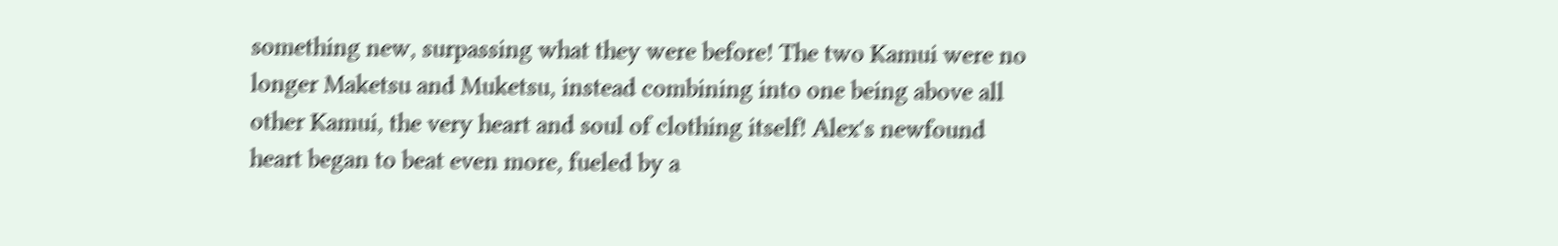something new, surpassing what they were before! The two Kamui were no longer Maketsu and Muketsu, instead combining into one being above all other Kamui, the very heart and soul of clothing itself! Alex's newfound heart began to beat even more, fueled by a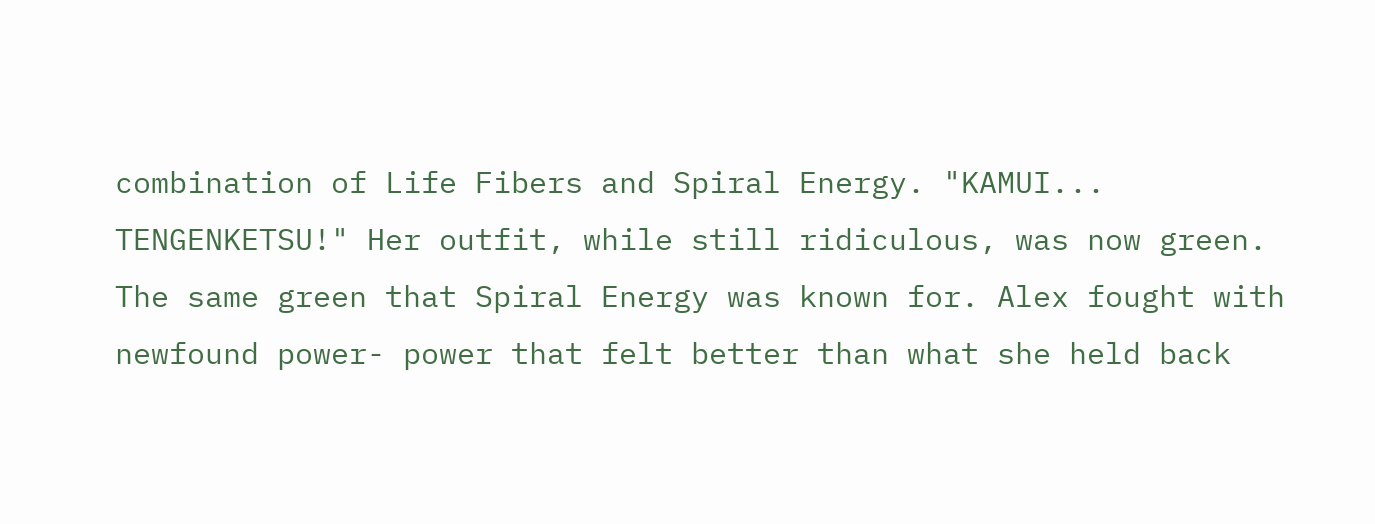combination of Life Fibers and Spiral Energy. "KAMUI... TENGENKETSU!" Her outfit, while still ridiculous, was now green. The same green that Spiral Energy was known for. Alex fought with newfound power- power that felt better than what she held back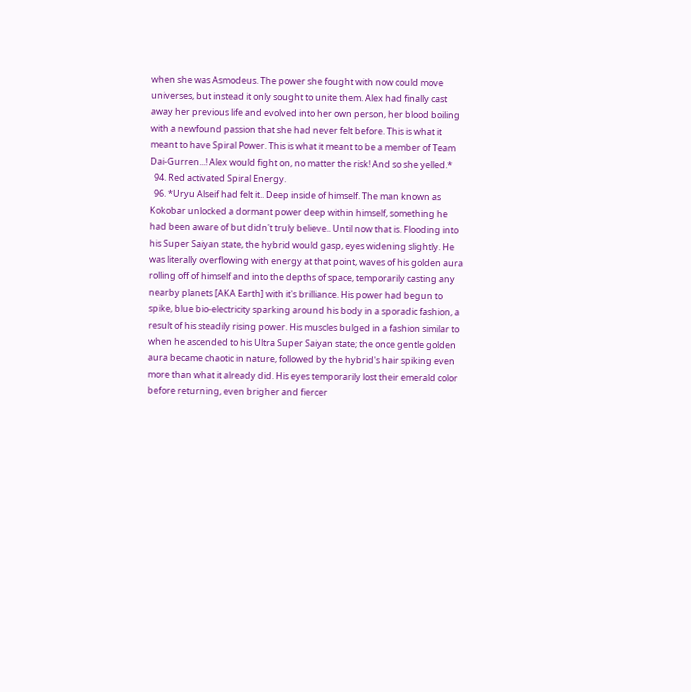when she was Asmodeus. The power she fought with now could move universes, but instead it only sought to unite them. Alex had finally cast away her previous life and evolved into her own person, her blood boiling with a newfound passion that she had never felt before. This is what it meant to have Spiral Power. This is what it meant to be a member of Team Dai-Gurren...! Alex would fight on, no matter the risk! And so she yelled.*
  94. Red activated Spiral Energy.
  96. *Uryu Alseif had felt it.. Deep inside of himself. The man known as Kokobar unlocked a dormant power deep within himself, something he had been aware of but didn't truly believe.. Until now that is. Flooding into his Super Saiyan state, the hybrid would gasp, eyes widening slightly. He was literally overflowing with energy at that point, waves of his golden aura rolling off of himself and into the depths of space, temporarily casting any nearby planets [AKA Earth] with it's brilliance. His power had begun to spike, blue bio-electricity sparking around his body in a sporadic fashion, a result of his steadily rising power. His muscles bulged in a fashion similar to when he ascended to his Ultra Super Saiyan state; the once gentle golden aura became chaotic in nature, followed by the hybrid's hair spiking even more than what it already did. His eyes temporarily lost their emerald color before returning, even brigher and fiercer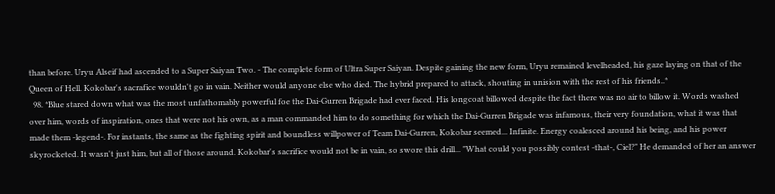than before. Uryu Alseif had ascended to a Super Saiyan Two. - The complete form of Ultra Super Saiyan. Despite gaining the new form, Uryu remained levelheaded, his gaze laying on that of the Queen of Hell. Kokobar's sacrafice wouldn't go in vain. Neither would anyone else who died. The hybrid prepared to attack, shouting in unision with the rest of his friends..*
  98. *Blue stared down what was the most unfathomably powerful foe the Dai-Gurren Brigade had ever faced. His longcoat billowed despite the fact there was no air to billow it. Words washed over him, words of inspiration, ones that were not his own, as a man commanded him to do something for which the Dai-Gurren Brigade was infamous, their very foundation, what it was that made them -legend-. For instants, the same as the fighting spirit and boundless willpower of Team Dai-Gurren, Kokobar seemed... Infinite. Energy coalesced around his being, and his power skyrocketed. It wasn't just him, but all of those around. Kokobar's sacrifice would not be in vain, so swore this drill... "What could you possibly contest -that-, Ciel?" He demanded of her an answer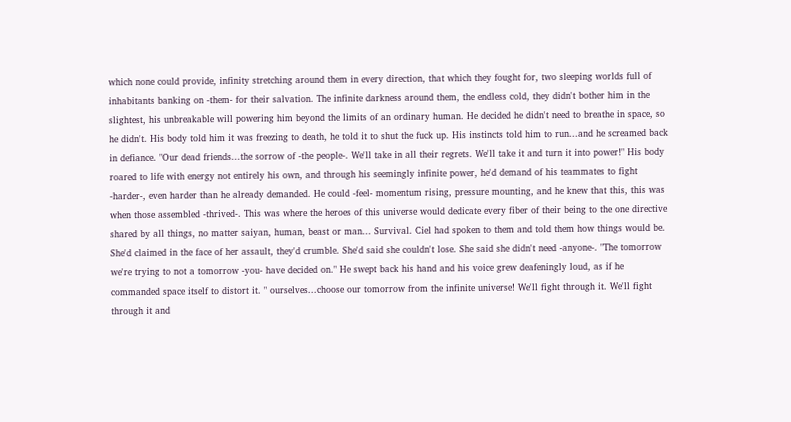which none could provide, infinity stretching around them in every direction, that which they fought for, two sleeping worlds full of inhabitants banking on -them- for their salvation. The infinite darkness around them, the endless cold, they didn't bother him in the slightest, his unbreakable will powering him beyond the limits of an ordinary human. He decided he didn't need to breathe in space, so he didn't. His body told him it was freezing to death, he told it to shut the fuck up. His instincts told him to run...and he screamed back in defiance. "Our dead friends...the sorrow of -the people-. We'll take in all their regrets. We'll take it and turn it into power!" His body roared to life with energy not entirely his own, and through his seemingly infinite power, he'd demand of his teammates to fight -harder-, even harder than he already demanded. He could -feel- momentum rising, pressure mounting, and he knew that this, this was when those assembled -thrived-. This was where the heroes of this universe would dedicate every fiber of their being to the one directive shared by all things, no matter saiyan, human, beast or man... Survival. Ciel had spoken to them and told them how things would be. She'd claimed in the face of her assault, they'd crumble. She'd said she couldn't lose. She said she didn't need -anyone-. "The tomorrow we're trying to not a tomorrow -you- have decided on." He swept back his hand and his voice grew deafeningly loud, as if he commanded space itself to distort it. " ourselves...choose our tomorrow from the infinite universe! We'll fight through it. We'll fight through it and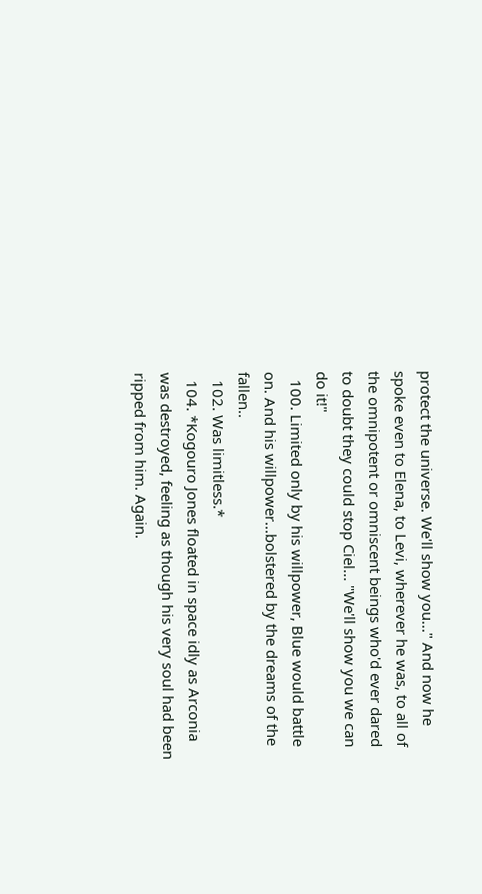protect the universe. We'll show you..." And now he spoke even to Elena, to Levi, wherever he was, to all of the omnipotent or omniscent beings who'd ever dared to doubt they could stop Ciel... "We'll show you we can do it!"
  100. Limited only by his willpower, Blue would battle on. And his willpower...bolstered by the dreams of the fallen..
  102. Was limitless.*
  104. *Kogouro Jones floated in space idly as Arconia was destroyed, feeling as though his very soul had been ripped from him. Again.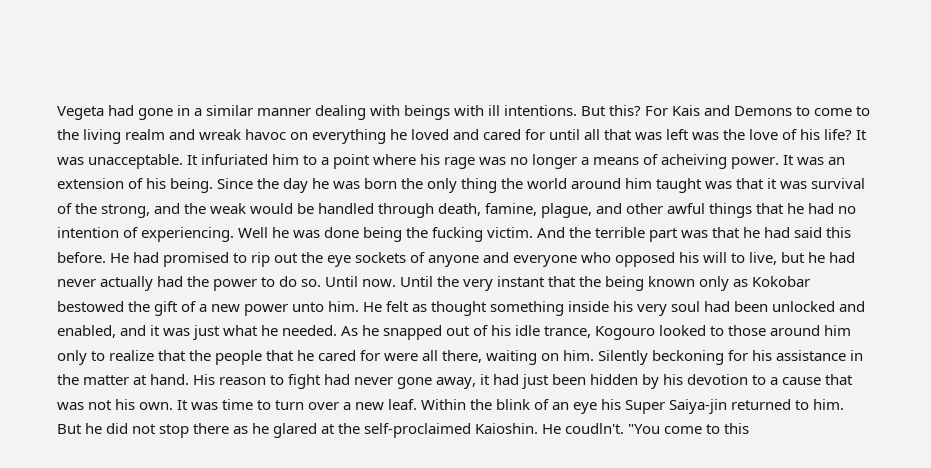Vegeta had gone in a similar manner dealing with beings with ill intentions. But this? For Kais and Demons to come to the living realm and wreak havoc on everything he loved and cared for until all that was left was the love of his life? It was unacceptable. It infuriated him to a point where his rage was no longer a means of acheiving power. It was an extension of his being. Since the day he was born the only thing the world around him taught was that it was survival of the strong, and the weak would be handled through death, famine, plague, and other awful things that he had no intention of experiencing. Well he was done being the fucking victim. And the terrible part was that he had said this before. He had promised to rip out the eye sockets of anyone and everyone who opposed his will to live, but he had never actually had the power to do so. Until now. Until the very instant that the being known only as Kokobar bestowed the gift of a new power unto him. He felt as thought something inside his very soul had been unlocked and enabled, and it was just what he needed. As he snapped out of his idle trance, Kogouro looked to those around him only to realize that the people that he cared for were all there, waiting on him. Silently beckoning for his assistance in the matter at hand. His reason to fight had never gone away, it had just been hidden by his devotion to a cause that was not his own. It was time to turn over a new leaf. Within the blink of an eye his Super Saiya-jin returned to him. But he did not stop there as he glared at the self-proclaimed Kaioshin. He coudln't. "You come to this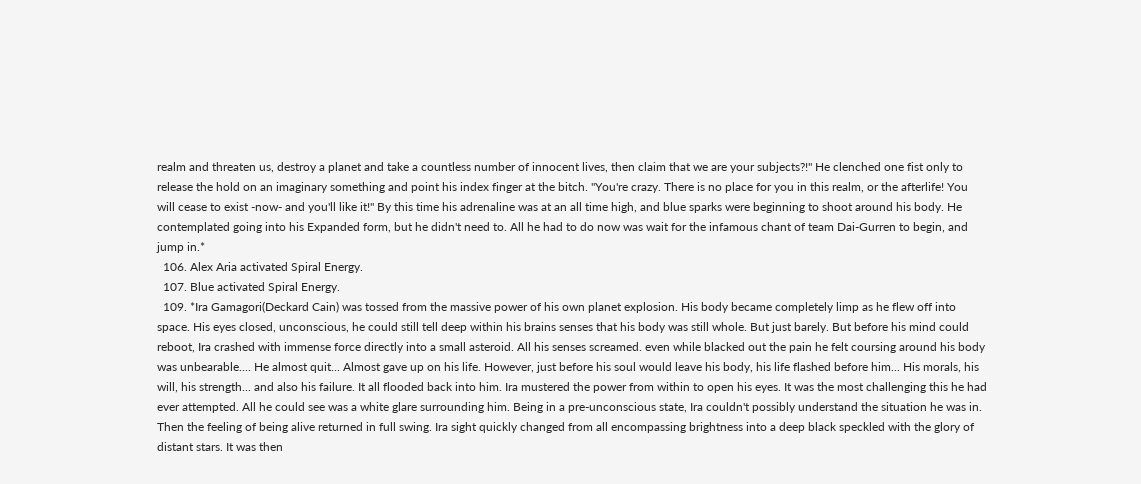realm and threaten us, destroy a planet and take a countless number of innocent lives, then claim that we are your subjects?!" He clenched one fist only to release the hold on an imaginary something and point his index finger at the bitch. "You're crazy. There is no place for you in this realm, or the afterlife! You will cease to exist -now- and you'll like it!" By this time his adrenaline was at an all time high, and blue sparks were beginning to shoot around his body. He contemplated going into his Expanded form, but he didn't need to. All he had to do now was wait for the infamous chant of team Dai-Gurren to begin, and jump in.*
  106. Alex Aria activated Spiral Energy.
  107. Blue activated Spiral Energy.
  109. *Ira Gamagori(Deckard Cain) was tossed from the massive power of his own planet explosion. His body became completely limp as he flew off into space. His eyes closed, unconscious, he could still tell deep within his brains senses that his body was still whole. But just barely. But before his mind could reboot, Ira crashed with immense force directly into a small asteroid. All his senses screamed. even while blacked out the pain he felt coursing around his body was unbearable.... He almost quit... Almost gave up on his life. However, just before his soul would leave his body, his life flashed before him... His morals, his will, his strength... and also his failure. It all flooded back into him. Ira mustered the power from within to open his eyes. It was the most challenging this he had ever attempted. All he could see was a white glare surrounding him. Being in a pre-unconscious state, Ira couldn't possibly understand the situation he was in. Then the feeling of being alive returned in full swing. Ira sight quickly changed from all encompassing brightness into a deep black speckled with the glory of distant stars. It was then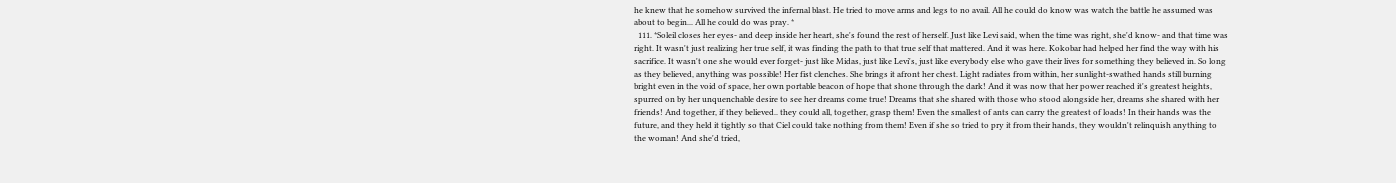he knew that he somehow survived the infernal blast. He tried to move arms and legs to no avail. All he could do know was watch the battle he assumed was about to begin... All he could do was pray. *
  111. *Soleil closes her eyes- and deep inside her heart, she's found the rest of herself. Just like Levi said, when the time was right, she'd know- and that time was right. It wasn't just realizing her true self, it was finding the path to that true self that mattered. And it was here. Kokobar had helped her find the way with his sacrifice. It wasn't one she would ever forget- just like Midas, just like Levi's, just like everybody else who gave their lives for something they believed in. So long as they believed, anything was possible! Her fist clenches. She brings it afront her chest. Light radiates from within, her sunlight-swathed hands still burning bright even in the void of space, her own portable beacon of hope that shone through the dark! And it was now that her power reached it's greatest heights, spurred on by her unquenchable desire to see her dreams come true! Dreams that she shared with those who stood alongside her, dreams she shared with her friends! And together, if they believed.. they could all, together, grasp them! Even the smallest of ants can carry the greatest of loads! In their hands was the future, and they held it tightly so that Ciel could take nothing from them! Even if she so tried to pry it from their hands, they wouldn't relinquish anything to the woman! And she'd tried,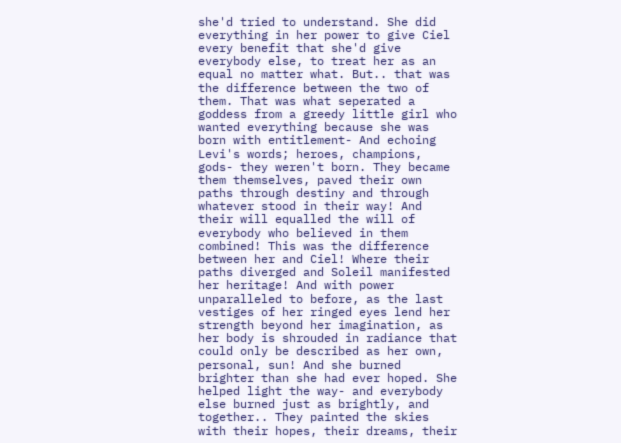she'd tried to understand. She did everything in her power to give Ciel every benefit that she'd give everybody else, to treat her as an equal no matter what. But.. that was the difference between the two of them. That was what seperated a goddess from a greedy little girl who wanted everything because she was born with entitlement- And echoing Levi's words; heroes, champions, gods- they weren't born. They became them themselves, paved their own paths through destiny and through whatever stood in their way! And their will equalled the will of everybody who believed in them combined! This was the difference between her and Ciel! Where their paths diverged and Soleil manifested her heritage! And with power unparalleled to before, as the last vestiges of her ringed eyes lend her strength beyond her imagination, as her body is shrouded in radiance that could only be described as her own, personal, sun! And she burned brighter than she had ever hoped. She helped light the way- and everybody else burned just as brightly, and together.. They painted the skies with their hopes, their dreams, their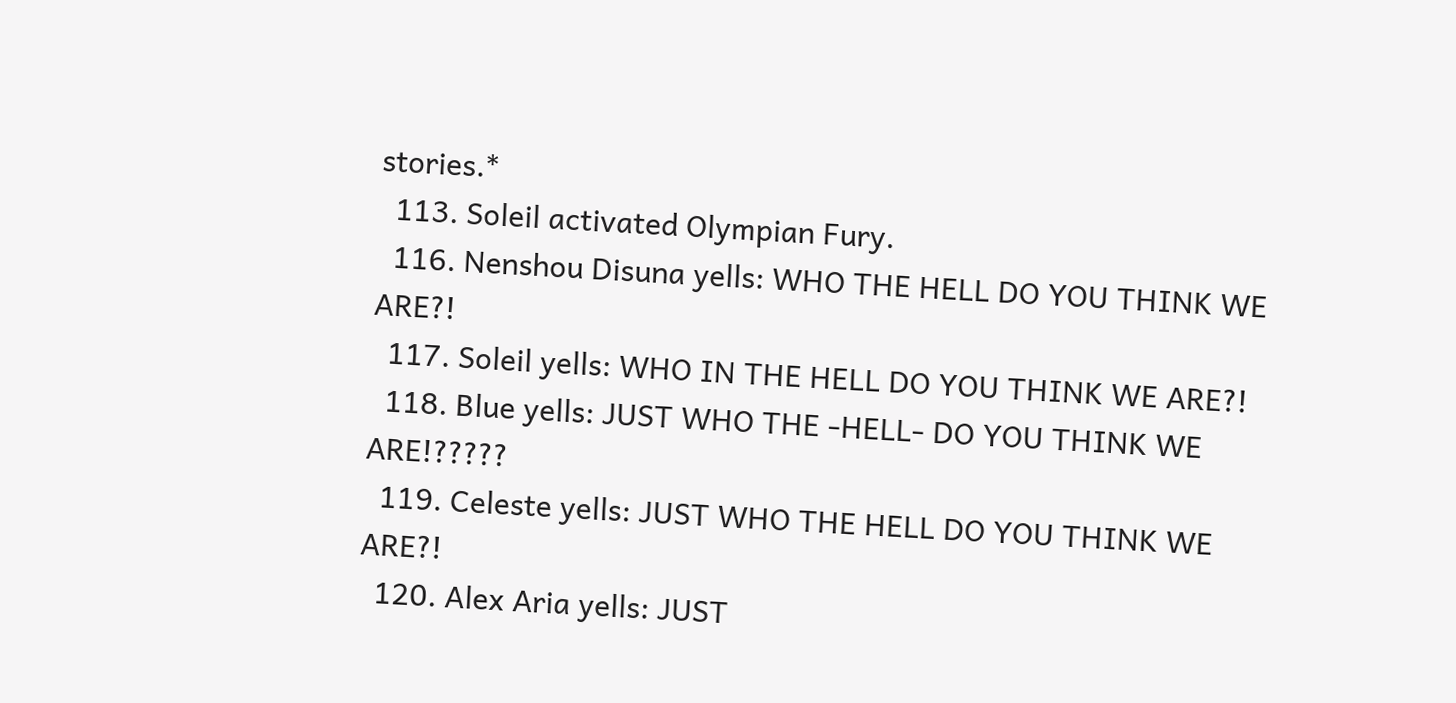stories.*
  113. Soleil activated Olympian Fury.
  116. Nenshou Disuna yells: WHO THE HELL DO YOU THINK WE ARE?!
  117. Soleil yells: WHO IN THE HELL DO YOU THINK WE ARE?!
  118. Blue yells: JUST WHO THE -HELL- DO YOU THINK WE ARE!?????
  119. Celeste yells: JUST WHO THE HELL DO YOU THINK WE ARE?!
  120. Alex Aria yells: JUST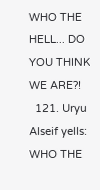WHO THE HELL... DO YOU THINK WE ARE?!
  121. Uryu Alseif yells: WHO THE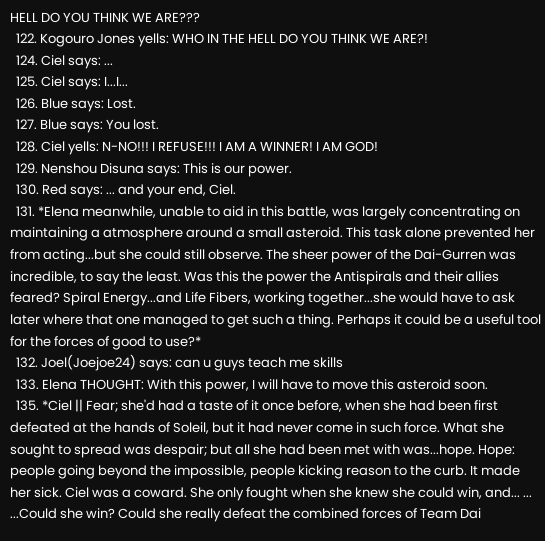HELL DO YOU THINK WE ARE???
  122. Kogouro Jones yells: WHO IN THE HELL DO YOU THINK WE ARE?!
  124. Ciel says: ...
  125. Ciel says: I...I...
  126. Blue says: Lost.
  127. Blue says: You lost.
  128. Ciel yells: N-NO!!! I REFUSE!!! I AM A WINNER! I AM GOD!
  129. Nenshou Disuna says: This is our power.
  130. Red says: ... and your end, Ciel.
  131. *Elena meanwhile, unable to aid in this battle, was largely concentrating on maintaining a atmosphere around a small asteroid. This task alone prevented her from acting...but she could still observe. The sheer power of the Dai-Gurren was incredible, to say the least. Was this the power the Antispirals and their allies feared? Spiral Energy...and Life Fibers, working together...she would have to ask later where that one managed to get such a thing. Perhaps it could be a useful tool for the forces of good to use?*
  132. Joel(Joejoe24) says: can u guys teach me skills
  133. Elena THOUGHT: With this power, I will have to move this asteroid soon.
  135. *Ciel || Fear; she'd had a taste of it once before, when she had been first defeated at the hands of Soleil, but it had never come in such force. What she sought to spread was despair; but all she had been met with was...hope. Hope: people going beyond the impossible, people kicking reason to the curb. It made her sick. Ciel was a coward. She only fought when she knew she could win, and... ... ...Could she win? Could she really defeat the combined forces of Team Dai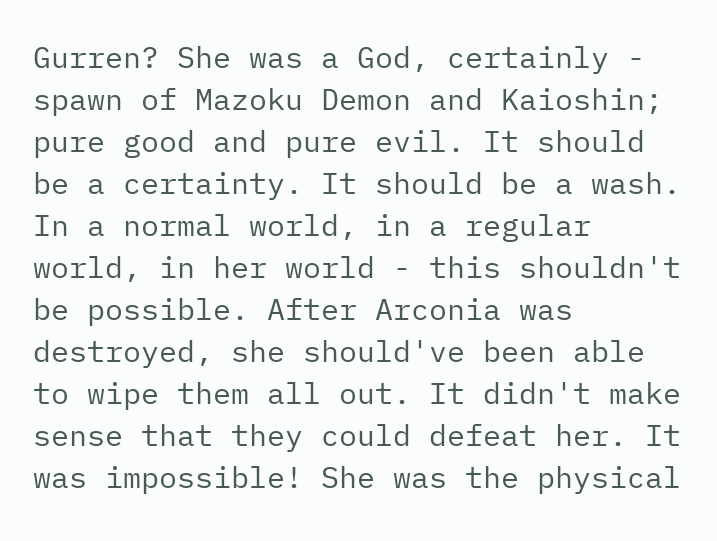Gurren? She was a God, certainly - spawn of Mazoku Demon and Kaioshin; pure good and pure evil. It should be a certainty. It should be a wash. In a normal world, in a regular world, in her world - this shouldn't be possible. After Arconia was destroyed, she should've been able to wipe them all out. It didn't make sense that they could defeat her. It was impossible! She was the physical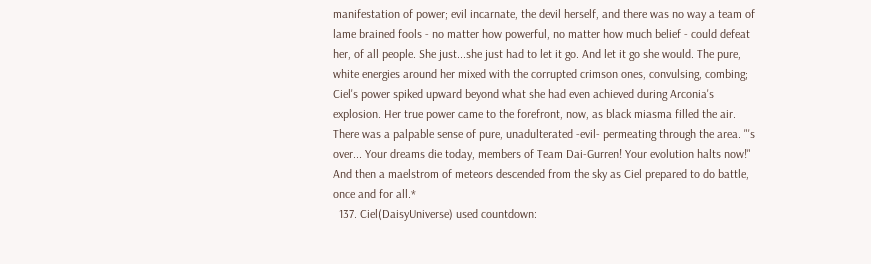manifestation of power; evil incarnate, the devil herself, and there was no way a team of lame brained fools - no matter how powerful, no matter how much belief - could defeat her, of all people. She just...she just had to let it go. And let it go she would. The pure, white energies around her mixed with the corrupted crimson ones, convulsing, combing; Ciel's power spiked upward beyond what she had even achieved during Arconia's explosion. Her true power came to the forefront, now, as black miasma filled the air. There was a palpable sense of pure, unadulterated -evil- permeating through the area. "'s over... Your dreams die today, members of Team Dai-Gurren! Your evolution halts now!" And then a maelstrom of meteors descended from the sky as Ciel prepared to do battle, once and for all.*
  137. Ciel(DaisyUniverse) used countdown: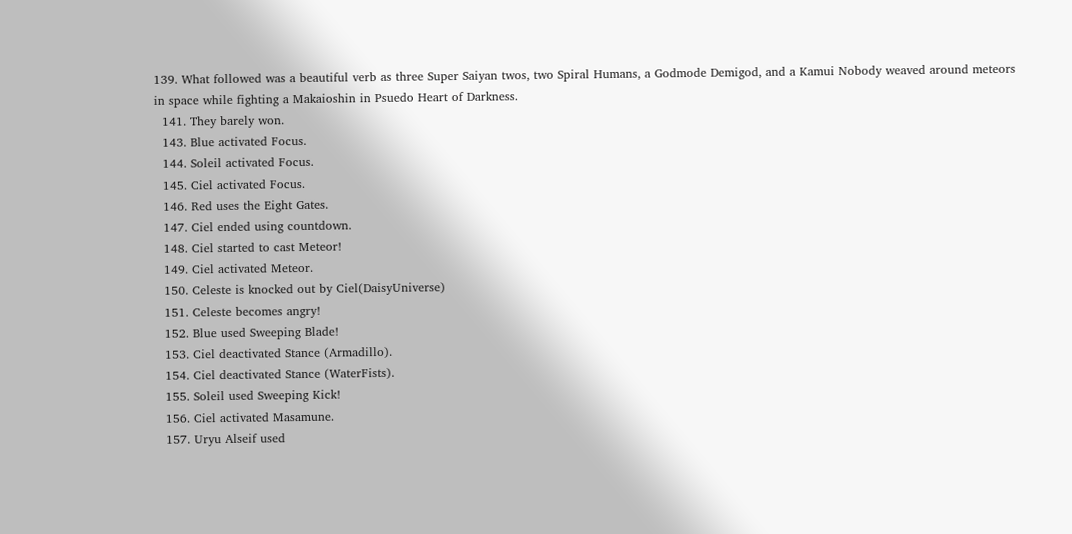139. What followed was a beautiful verb as three Super Saiyan twos, two Spiral Humans, a Godmode Demigod, and a Kamui Nobody weaved around meteors in space while fighting a Makaioshin in Psuedo Heart of Darkness.
  141. They barely won.
  143. Blue activated Focus.
  144. Soleil activated Focus.
  145. Ciel activated Focus.
  146. Red uses the Eight Gates.
  147. Ciel ended using countdown.
  148. Ciel started to cast Meteor!
  149. Ciel activated Meteor.
  150. Celeste is knocked out by Ciel(DaisyUniverse)
  151. Celeste becomes angry!
  152. Blue used Sweeping Blade!
  153. Ciel deactivated Stance (Armadillo).
  154. Ciel deactivated Stance (WaterFists).
  155. Soleil used Sweeping Kick!
  156. Ciel activated Masamune.
  157. Uryu Alseif used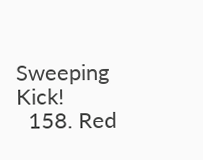Sweeping Kick!
  158. Red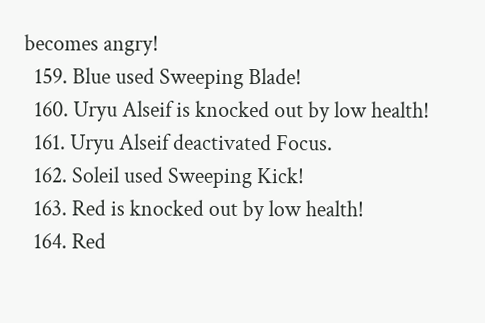becomes angry!
  159. Blue used Sweeping Blade!
  160. Uryu Alseif is knocked out by low health!
  161. Uryu Alseif deactivated Focus.
  162. Soleil used Sweeping Kick!
  163. Red is knocked out by low health!
  164. Red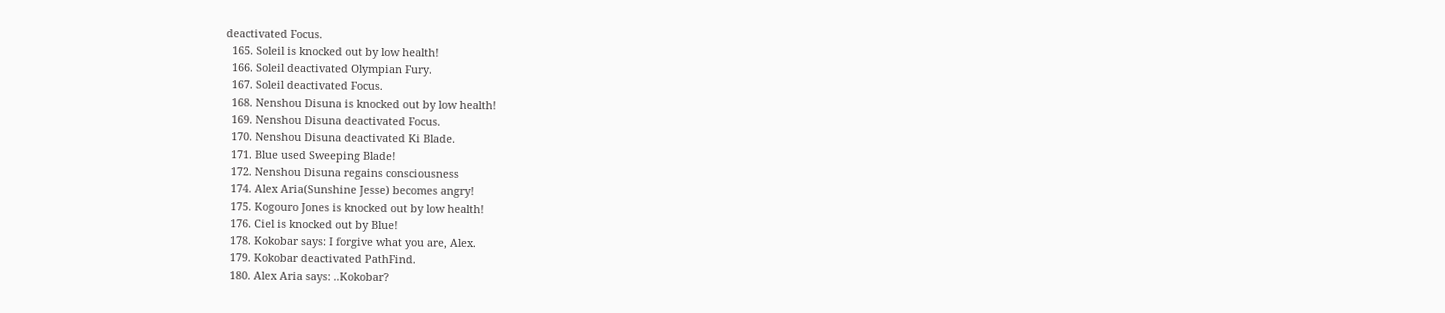deactivated Focus.
  165. Soleil is knocked out by low health!
  166. Soleil deactivated Olympian Fury.
  167. Soleil deactivated Focus.
  168. Nenshou Disuna is knocked out by low health!
  169. Nenshou Disuna deactivated Focus.
  170. Nenshou Disuna deactivated Ki Blade.
  171. Blue used Sweeping Blade!
  172. Nenshou Disuna regains consciousness
  174. Alex Aria(Sunshine Jesse) becomes angry!
  175. Kogouro Jones is knocked out by low health!
  176. Ciel is knocked out by Blue!
  178. Kokobar says: I forgive what you are, Alex.
  179. Kokobar deactivated PathFind.
  180. Alex Aria says: ..Kokobar?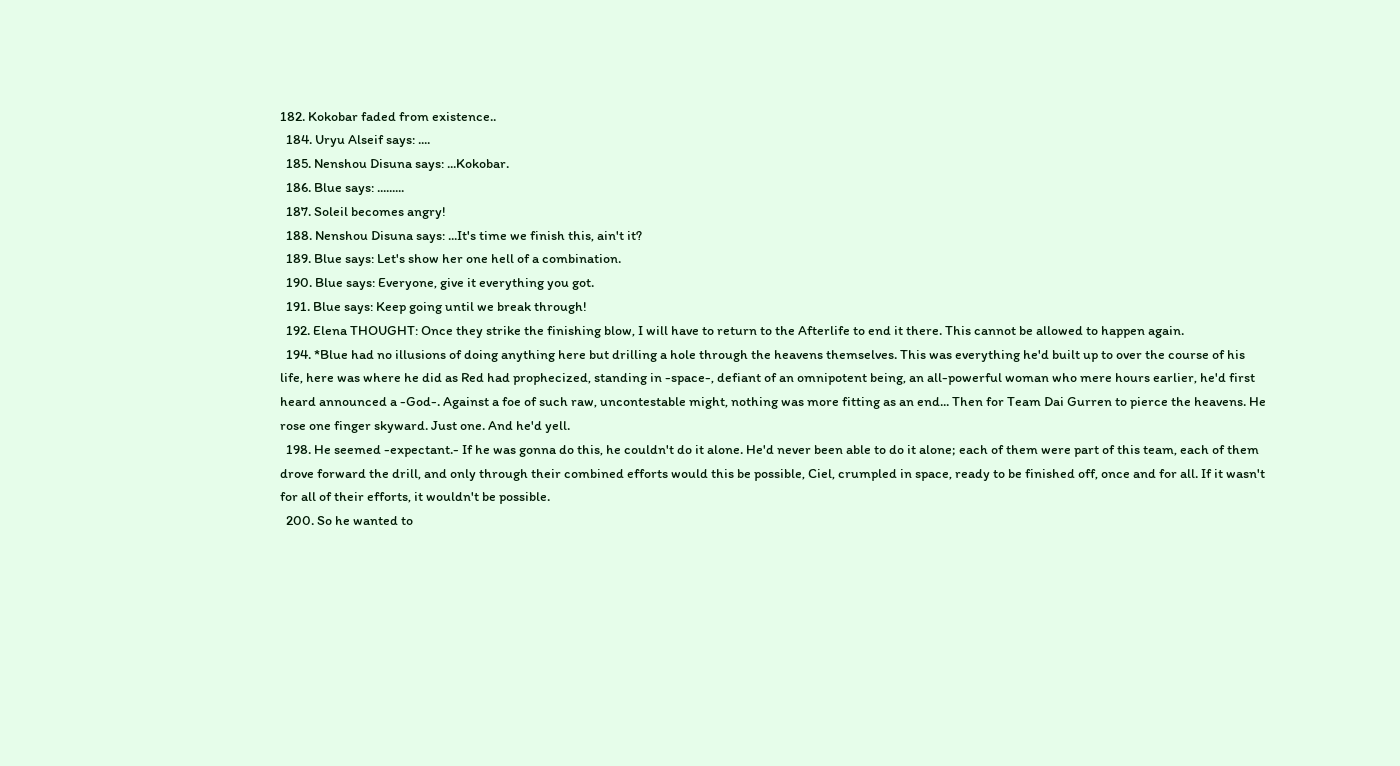182. Kokobar faded from existence..
  184. Uryu Alseif says: ....
  185. Nenshou Disuna says: ...Kokobar.
  186. Blue says: .........
  187. Soleil becomes angry!
  188. Nenshou Disuna says: ...It's time we finish this, ain't it?
  189. Blue says: Let's show her one hell of a combination.
  190. Blue says: Everyone, give it everything you got.
  191. Blue says: Keep going until we break through!
  192. Elena THOUGHT: Once they strike the finishing blow, I will have to return to the Afterlife to end it there. This cannot be allowed to happen again.
  194. *Blue had no illusions of doing anything here but drilling a hole through the heavens themselves. This was everything he'd built up to over the course of his life, here was where he did as Red had prophecized, standing in -space-, defiant of an omnipotent being, an all-powerful woman who mere hours earlier, he'd first heard announced a -God-. Against a foe of such raw, uncontestable might, nothing was more fitting as an end... Then for Team Dai Gurren to pierce the heavens. He rose one finger skyward. Just one. And he'd yell.
  198. He seemed -expectant.- If he was gonna do this, he couldn't do it alone. He'd never been able to do it alone; each of them were part of this team, each of them drove forward the drill, and only through their combined efforts would this be possible, Ciel, crumpled in space, ready to be finished off, once and for all. If it wasn't for all of their efforts, it wouldn't be possible.
  200. So he wanted to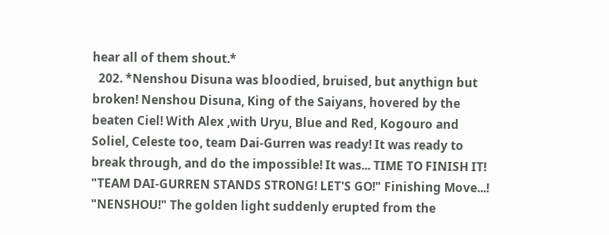hear all of them shout.*
  202. *Nenshou Disuna was bloodied, bruised, but anythign but broken! Nenshou Disuna, King of the Saiyans, hovered by the beaten Ciel! With Alex ,with Uryu, Blue and Red, Kogouro and Soliel, Celeste too, team Dai-Gurren was ready! It was ready to break through, and do the impossible! It was... TIME TO FINISH IT! "TEAM DAI-GURREN STANDS STRONG! LET'S GO!" Finishing Move...! "NENSHOU!" The golden light suddenly erupted from the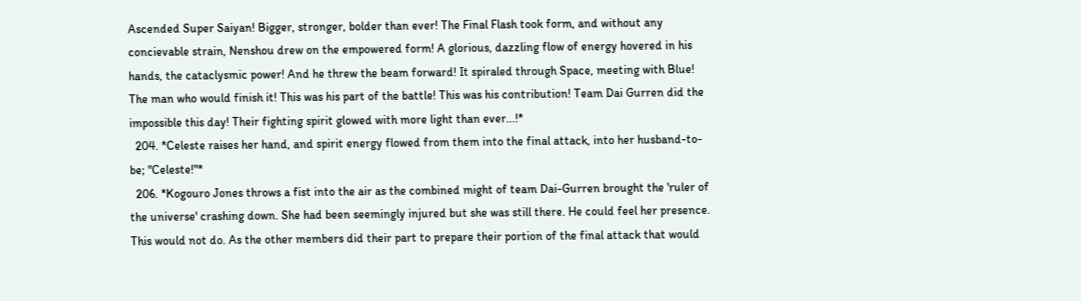Ascended Super Saiyan! Bigger, stronger, bolder than ever! The Final Flash took form, and without any concievable strain, Nenshou drew on the empowered form! A glorious, dazzling flow of energy hovered in his hands, the cataclysmic power! And he threw the beam forward! It spiraled through Space, meeting with Blue! The man who would finish it! This was his part of the battle! This was his contribution! Team Dai Gurren did the impossible this day! Their fighting spirit glowed with more light than ever...!*
  204. *Celeste raises her hand, and spirit energy flowed from them into the final attack, into her husband-to-be; "Celeste!"*
  206. *Kogouro Jones throws a fist into the air as the combined might of team Dai-Gurren brought the 'ruler of the universe' crashing down. She had been seemingly injured but she was still there. He could feel her presence. This would not do. As the other members did their part to prepare their portion of the final attack that would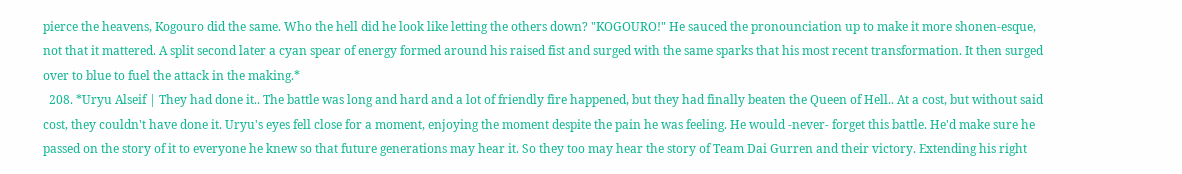pierce the heavens, Kogouro did the same. Who the hell did he look like letting the others down? "KOGOURO!" He sauced the pronounciation up to make it more shonen-esque, not that it mattered. A split second later a cyan spear of energy formed around his raised fist and surged with the same sparks that his most recent transformation. It then surged over to blue to fuel the attack in the making.*
  208. *Uryu Alseif | They had done it.. The battle was long and hard and a lot of friendly fire happened, but they had finally beaten the Queen of Hell.. At a cost, but without said cost, they couldn't have done it. Uryu's eyes fell close for a moment, enjoying the moment despite the pain he was feeling. He would -never- forget this battle. He'd make sure he passed on the story of it to everyone he knew so that future generations may hear it. So they too may hear the story of Team Dai Gurren and their victory. Extending his right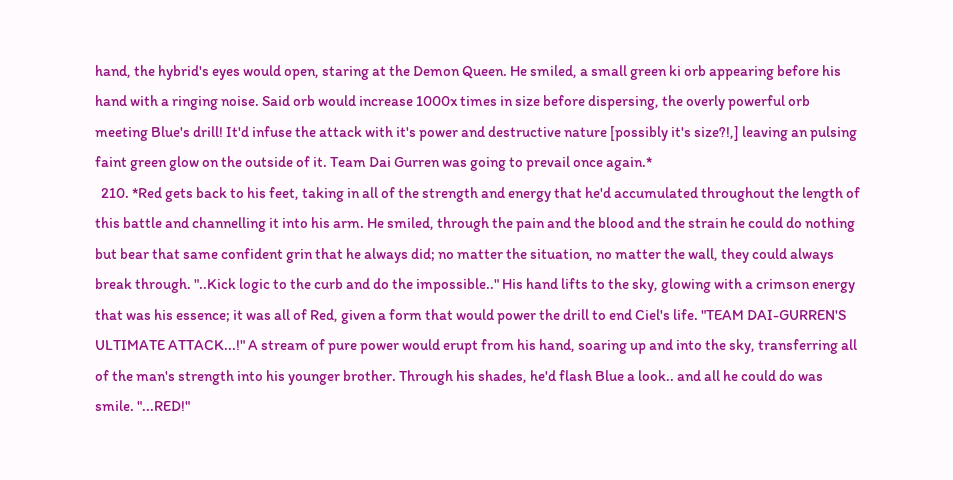hand, the hybrid's eyes would open, staring at the Demon Queen. He smiled, a small green ki orb appearing before his hand with a ringing noise. Said orb would increase 1000x times in size before dispersing, the overly powerful orb meeting Blue's drill! It'd infuse the attack with it's power and destructive nature [possibly it's size?!,] leaving an pulsing faint green glow on the outside of it. Team Dai Gurren was going to prevail once again.*
  210. *Red gets back to his feet, taking in all of the strength and energy that he'd accumulated throughout the length of this battle and channelling it into his arm. He smiled, through the pain and the blood and the strain he could do nothing but bear that same confident grin that he always did; no matter the situation, no matter the wall, they could always break through. "..Kick logic to the curb and do the impossible.." His hand lifts to the sky, glowing with a crimson energy that was his essence; it was all of Red, given a form that would power the drill to end Ciel's life. "TEAM DAI-GURREN'S ULTIMATE ATTACK...!" A stream of pure power would erupt from his hand, soaring up and into the sky, transferring all of the man's strength into his younger brother. Through his shades, he'd flash Blue a look.. and all he could do was smile. "...RED!"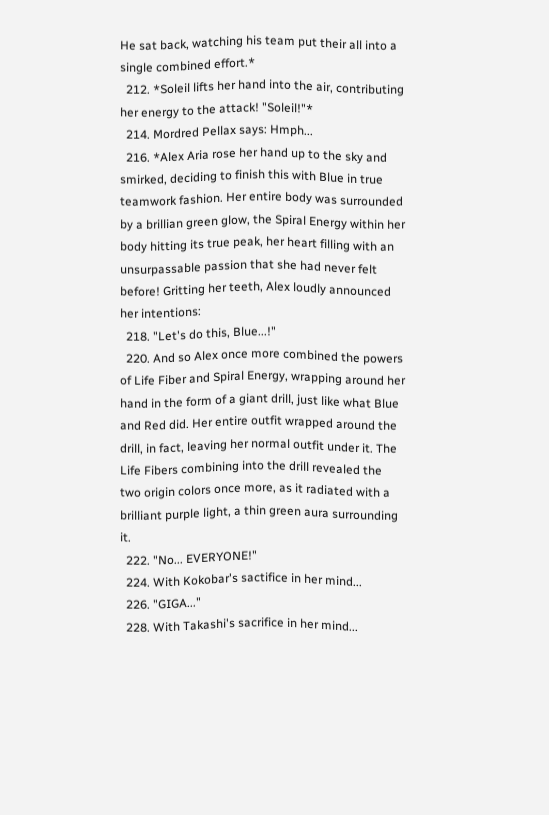He sat back, watching his team put their all into a single combined effort.*
  212. *Soleil lifts her hand into the air, contributing her energy to the attack! "Soleil!"*
  214. Mordred Pellax says: Hmph...
  216. *Alex Aria rose her hand up to the sky and smirked, deciding to finish this with Blue in true teamwork fashion. Her entire body was surrounded by a brillian green glow, the Spiral Energy within her body hitting its true peak, her heart filling with an unsurpassable passion that she had never felt before! Gritting her teeth, Alex loudly announced her intentions:
  218. "Let's do this, Blue...!"
  220. And so Alex once more combined the powers of Life Fiber and Spiral Energy, wrapping around her hand in the form of a giant drill, just like what Blue and Red did. Her entire outfit wrapped around the drill, in fact, leaving her normal outfit under it. The Life Fibers combining into the drill revealed the two origin colors once more, as it radiated with a brilliant purple light, a thin green aura surrounding it.
  222. "No... EVERYONE!"
  224. With Kokobar's sactifice in her mind...
  226. "GIGA..."
  228. With Takashi's sacrifice in her mind...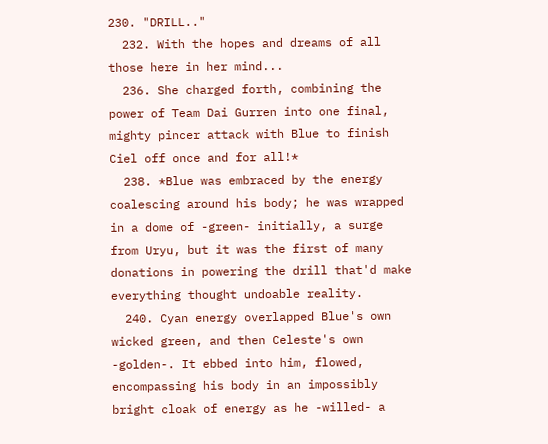230. "DRILL.."
  232. With the hopes and dreams of all those here in her mind...
  236. She charged forth, combining the power of Team Dai Gurren into one final, mighty pincer attack with Blue to finish Ciel off once and for all!*
  238. *Blue was embraced by the energy coalescing around his body; he was wrapped in a dome of -green- initially, a surge from Uryu, but it was the first of many donations in powering the drill that'd make everything thought undoable reality.
  240. Cyan energy overlapped Blue's own wicked green, and then Celeste's own -golden-. It ebbed into him, flowed, encompassing his body in an impossibly bright cloak of energy as he -willed- a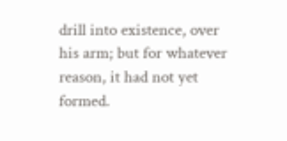drill into existence, over his arm; but for whatever reason, it had not yet formed.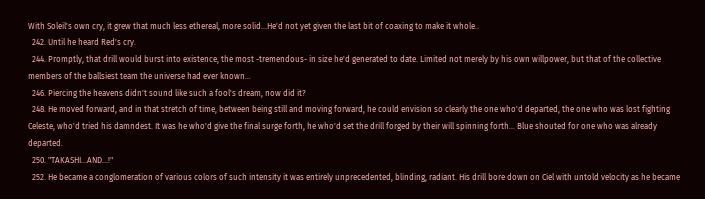With Soleil's own cry, it grew that much less ethereal, more solid...He'd not yet given the last bit of coaxing to make it whole..
  242. Until he heard Red's cry.
  244. Promptly, that drill would burst into existence, the most -tremendous- in size he'd generated to date. Limited not merely by his own willpower, but that of the collective members of the ballsiest team the universe had ever known...
  246. Piercing the heavens didn't sound like such a fool's dream, now did it?
  248. He moved forward, and in that stretch of time, between being still and moving forward, he could envision so clearly the one who'd departed, the one who was lost fighting Celeste, who'd tried his damndest. It was he who'd give the final surge forth, he who'd set the drill forged by their will spinning forth... Blue shouted for one who was already departed.
  250. "TAKASHI...AND...!"
  252. He became a conglomeration of various colors of such intensity it was entirely unprecedented, blinding, radiant. His drill bore down on Ciel with untold velocity as he became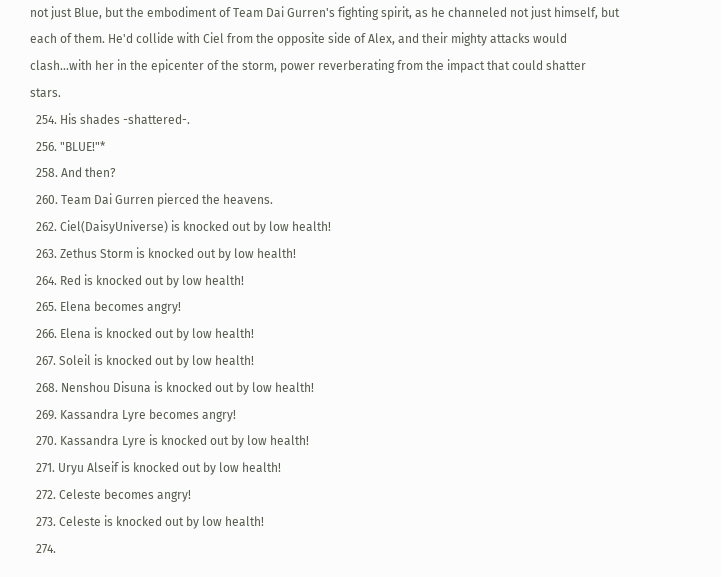not just Blue, but the embodiment of Team Dai Gurren's fighting spirit, as he channeled not just himself, but each of them. He'd collide with Ciel from the opposite side of Alex, and their mighty attacks would clash...with her in the epicenter of the storm, power reverberating from the impact that could shatter stars.
  254. His shades -shattered-.
  256. "BLUE!"*
  258. And then?
  260. Team Dai Gurren pierced the heavens.
  262. Ciel(DaisyUniverse) is knocked out by low health!
  263. Zethus Storm is knocked out by low health!
  264. Red is knocked out by low health!
  265. Elena becomes angry!
  266. Elena is knocked out by low health!
  267. Soleil is knocked out by low health!
  268. Nenshou Disuna is knocked out by low health!
  269. Kassandra Lyre becomes angry!
  270. Kassandra Lyre is knocked out by low health!
  271. Uryu Alseif is knocked out by low health!
  272. Celeste becomes angry!
  273. Celeste is knocked out by low health!
  274.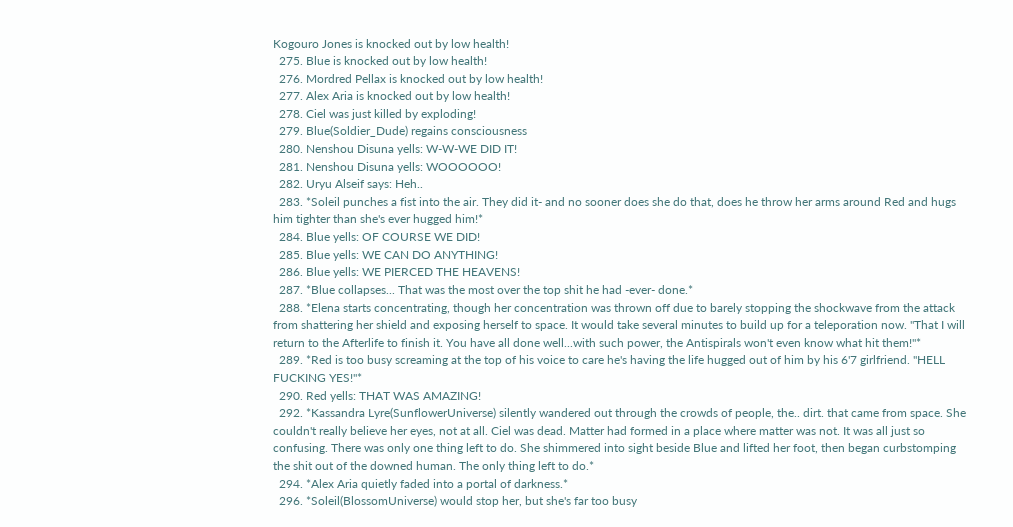Kogouro Jones is knocked out by low health!
  275. Blue is knocked out by low health!
  276. Mordred Pellax is knocked out by low health!
  277. Alex Aria is knocked out by low health!
  278. Ciel was just killed by exploding!
  279. Blue(Soldier_Dude) regains consciousness
  280. Nenshou Disuna yells: W-W-WE DID IT!
  281. Nenshou Disuna yells: WOOOOOO!
  282. Uryu Alseif says: Heh..
  283. *Soleil punches a fist into the air. They did it- and no sooner does she do that, does he throw her arms around Red and hugs him tighter than she's ever hugged him!*
  284. Blue yells: OF COURSE WE DID!
  285. Blue yells: WE CAN DO ANYTHING!
  286. Blue yells: WE PIERCED THE HEAVENS!
  287. *Blue collapses... That was the most over the top shit he had -ever- done.*
  288. *Elena starts concentrating, though her concentration was thrown off due to barely stopping the shockwave from the attack from shattering her shield and exposing herself to space. It would take several minutes to build up for a teleporation now. "That I will return to the Afterlife to finish it. You have all done well...with such power, the Antispirals won't even know what hit them!"*
  289. *Red is too busy screaming at the top of his voice to care he's having the life hugged out of him by his 6'7 girlfriend. "HELL FUCKING YES!"*
  290. Red yells: THAT WAS AMAZING!
  292. *Kassandra Lyre(SunflowerUniverse) silently wandered out through the crowds of people, the.. dirt. that came from space. She couldn't really believe her eyes, not at all. Ciel was dead. Matter had formed in a place where matter was not. It was all just so confusing. There was only one thing left to do. She shimmered into sight beside Blue and lifted her foot, then began curbstomping the shit out of the downed human. The only thing left to do.*
  294. *Alex Aria quietly faded into a portal of darkness.*
  296. *Soleil(BlossomUniverse) would stop her, but she's far too busy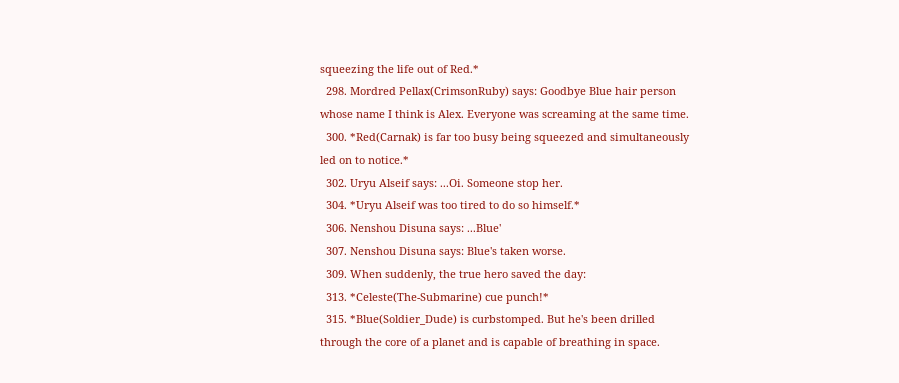squeezing the life out of Red.*
  298. Mordred Pellax(CrimsonRuby) says: Goodbye Blue hair person whose name I think is Alex. Everyone was screaming at the same time.
  300. *Red(Carnak) is far too busy being squeezed and simultaneously led on to notice.*
  302. Uryu Alseif says: ...Oi. Someone stop her.
  304. *Uryu Alseif was too tired to do so himself.*
  306. Nenshou Disuna says: ...Blue'
  307. Nenshou Disuna says: Blue's taken worse.
  309. When suddenly, the true hero saved the day:
  313. *Celeste(The-Submarine) cue punch!*
  315. *Blue(Soldier_Dude) is curbstomped. But he's been drilled through the core of a planet and is capable of breathing in space.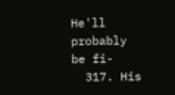He'll probably be fi-
  317. His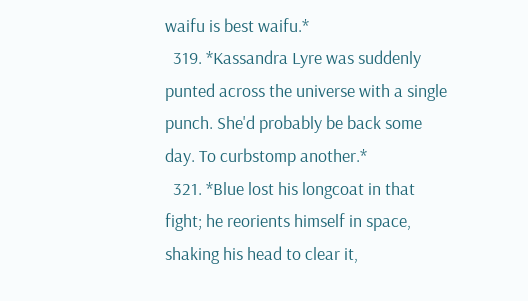waifu is best waifu.*
  319. *Kassandra Lyre was suddenly punted across the universe with a single punch. She'd probably be back some day. To curbstomp another.*
  321. *Blue lost his longcoat in that fight; he reorients himself in space, shaking his head to clear it,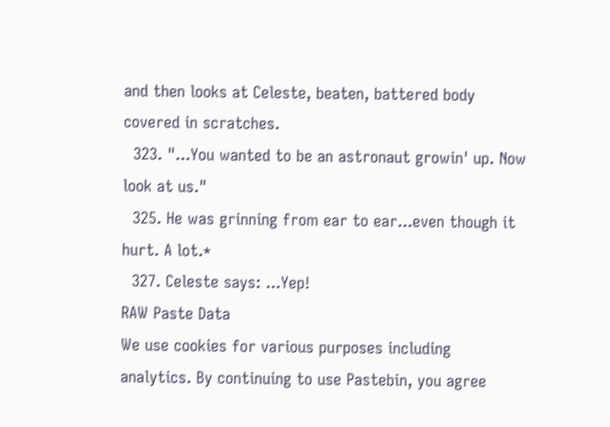and then looks at Celeste, beaten, battered body covered in scratches.
  323. "...You wanted to be an astronaut growin' up. Now look at us."
  325. He was grinning from ear to ear...even though it hurt. A lot.*
  327. Celeste says: ...Yep!
RAW Paste Data
We use cookies for various purposes including analytics. By continuing to use Pastebin, you agree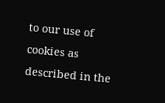to our use of cookies as described in the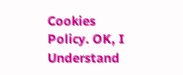Cookies Policy. OK, I Understand